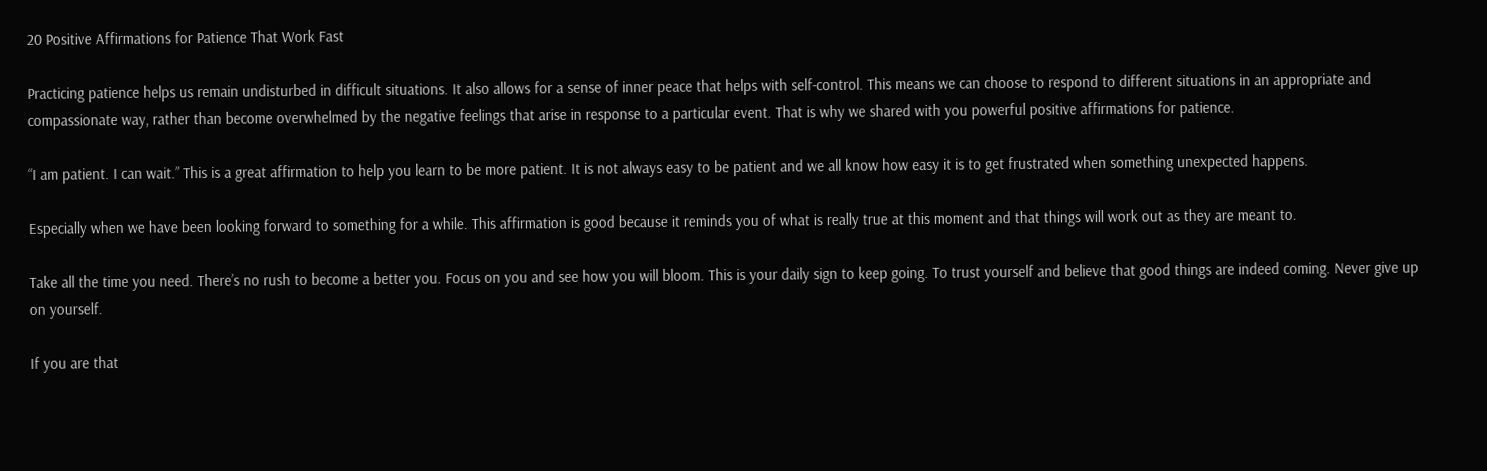20 Positive Affirmations for Patience That Work Fast

Practicing patience helps us remain undisturbed in difficult situations. It also allows for a sense of inner peace that helps with self-control. This means we can choose to respond to different situations in an appropriate and compassionate way, rather than become overwhelmed by the negative feelings that arise in response to a particular event. That is why we shared with you powerful positive affirmations for patience.

“I am patient. I can wait.” This is a great affirmation to help you learn to be more patient. It is not always easy to be patient and we all know how easy it is to get frustrated when something unexpected happens.

Especially when we have been looking forward to something for a while. This affirmation is good because it reminds you of what is really true at this moment and that things will work out as they are meant to.

Take all the time you need. There’s no rush to become a better you. Focus on you and see how you will bloom. This is your daily sign to keep going. To trust yourself and believe that good things are indeed coming. Never give up on yourself.

If you are that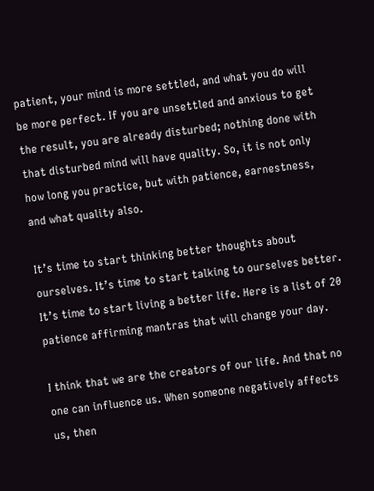patient, your mind is more settled, and what you do will be more perfect. If you are unsettled and anxious to get the result, you are already disturbed; nothing done with that disturbed mind will have quality. So, it is not only how long you practice, but with patience, earnestness, and what quality also.

It’s time to start thinking better thoughts about ourselves. It’s time to start talking to ourselves better. It’s time to start living a better life. Here is a list of 20 patience affirming mantras that will change your day.

I think that we are the creators of our life. And that no one can influence us. When someone negatively affects us, then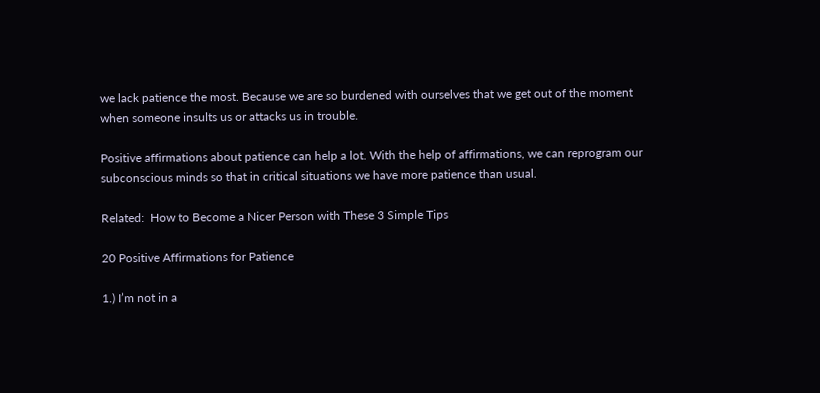we lack patience the most. Because we are so burdened with ourselves that we get out of the moment when someone insults us or attacks us in trouble.

Positive affirmations about patience can help a lot. With the help of affirmations, we can reprogram our subconscious minds so that in critical situations we have more patience than usual.

Related:  How to Become a Nicer Person with These 3 Simple Tips

20 Positive Affirmations for Patience

1.) I’m not in a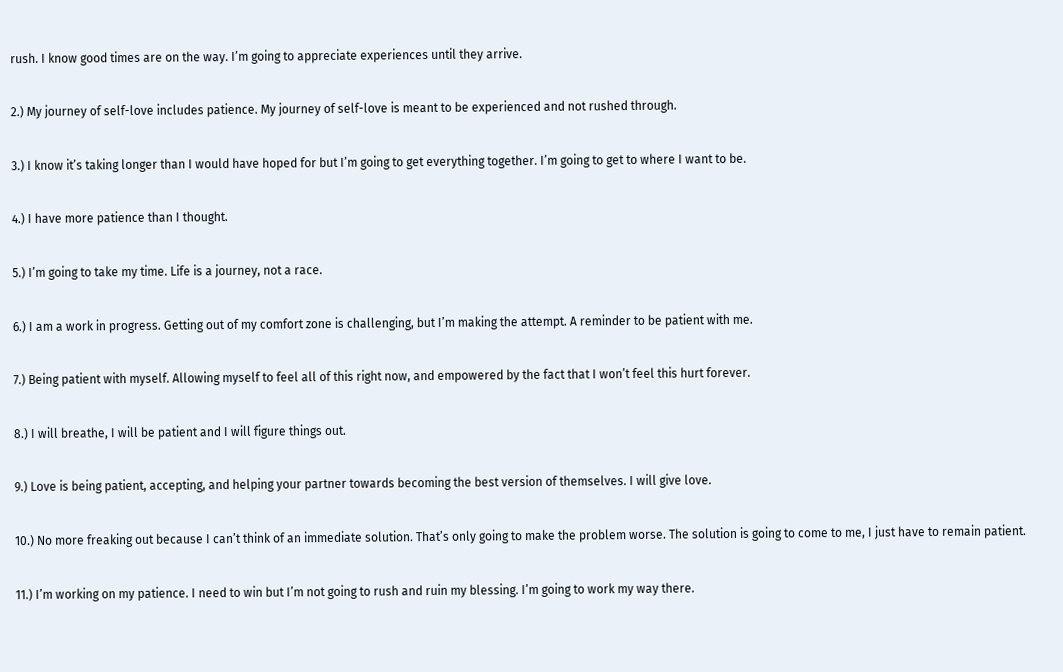rush. I know good times are on the way. I’m going to appreciate experiences until they arrive.

2.) My journey of self-love includes patience. My journey of self-love is meant to be experienced and not rushed through.

3.) I know it’s taking longer than I would have hoped for but I’m going to get everything together. I’m going to get to where I want to be.

4.) I have more patience than I thought.

5.) I’m going to take my time. Life is a journey, not a race.

6.) I am a work in progress. Getting out of my comfort zone is challenging, but I’m making the attempt. A reminder to be patient with me.

7.) Being patient with myself. Allowing myself to feel all of this right now, and empowered by the fact that I won’t feel this hurt forever.

8.) I will breathe, I will be patient and I will figure things out.

9.) Love is being patient, accepting, and helping your partner towards becoming the best version of themselves. I will give love.

10.) No more freaking out because I can’t think of an immediate solution. That’s only going to make the problem worse. The solution is going to come to me, I just have to remain patient.

11.) I’m working on my patience. I need to win but I’m not going to rush and ruin my blessing. I’m going to work my way there.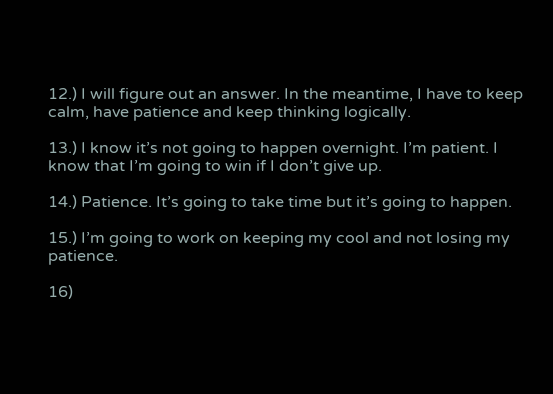12.) I will figure out an answer. In the meantime, I have to keep calm, have patience and keep thinking logically.

13.) I know it’s not going to happen overnight. I’m patient. I know that I’m going to win if I don’t give up.

14.) Patience. It’s going to take time but it’s going to happen.

15.) I’m going to work on keeping my cool and not losing my patience.

16)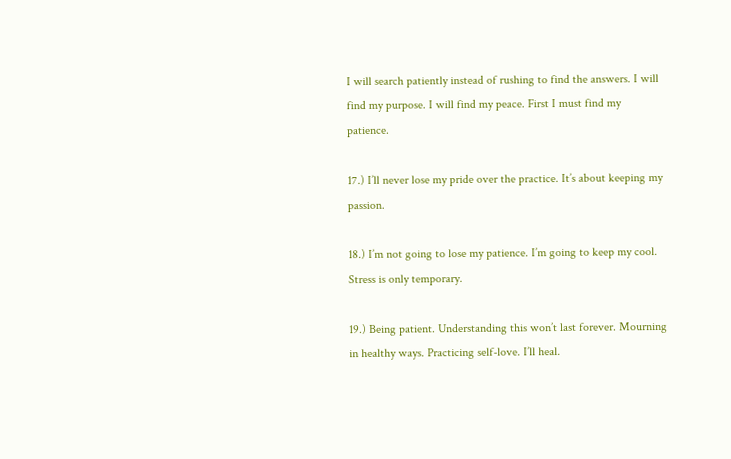I will search patiently instead of rushing to find the answers. I will find my purpose. I will find my peace. First I must find my patience.

17.) I’ll never lose my pride over the practice. It’s about keeping my passion.

18.) I’m not going to lose my patience. I’m going to keep my cool. Stress is only temporary.

19.) Being patient. Understanding this won’t last forever. Mourning in healthy ways. Practicing self-love. I’ll heal.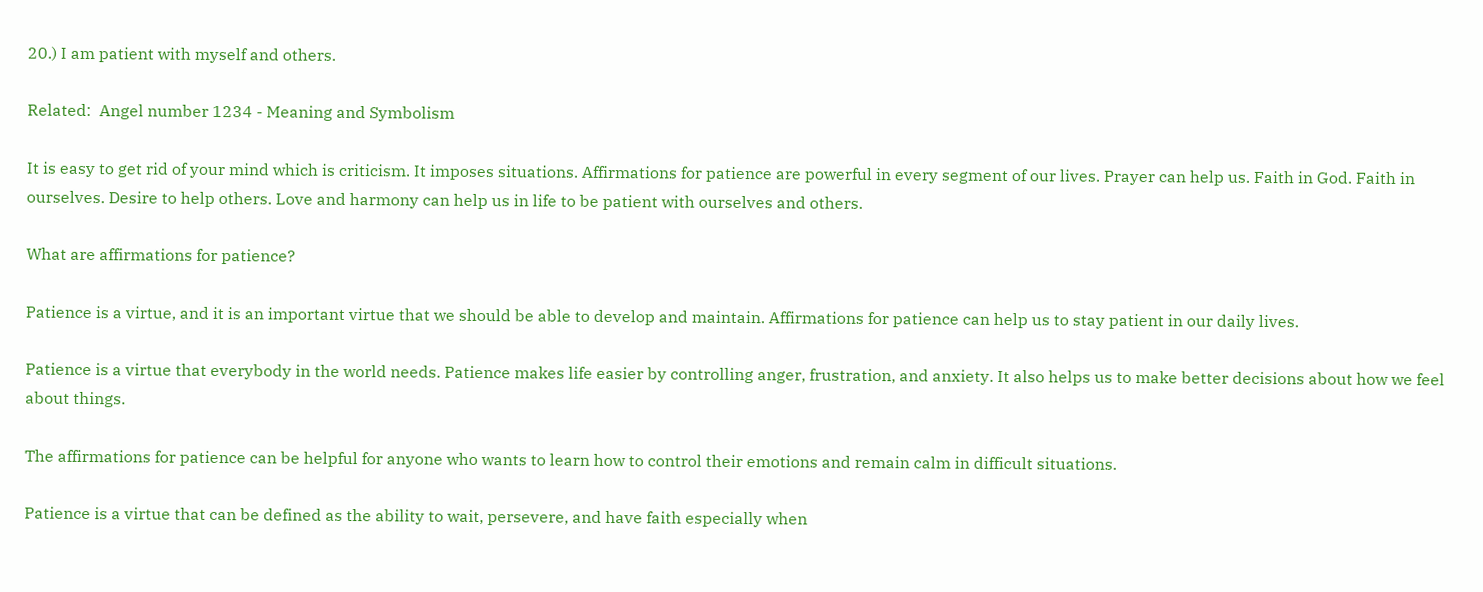20.) I am patient with myself and others.

Related:  Angel number 1234 - Meaning and Symbolism

It is easy to get rid of your mind which is criticism. It imposes situations. Affirmations for patience are powerful in every segment of our lives. Prayer can help us. Faith in God. Faith in ourselves. Desire to help others. Love and harmony can help us in life to be patient with ourselves and others.

What are affirmations for patience?

Patience is a virtue, and it is an important virtue that we should be able to develop and maintain. Affirmations for patience can help us to stay patient in our daily lives.

Patience is a virtue that everybody in the world needs. Patience makes life easier by controlling anger, frustration, and anxiety. It also helps us to make better decisions about how we feel about things.

The affirmations for patience can be helpful for anyone who wants to learn how to control their emotions and remain calm in difficult situations.

Patience is a virtue that can be defined as the ability to wait, persevere, and have faith especially when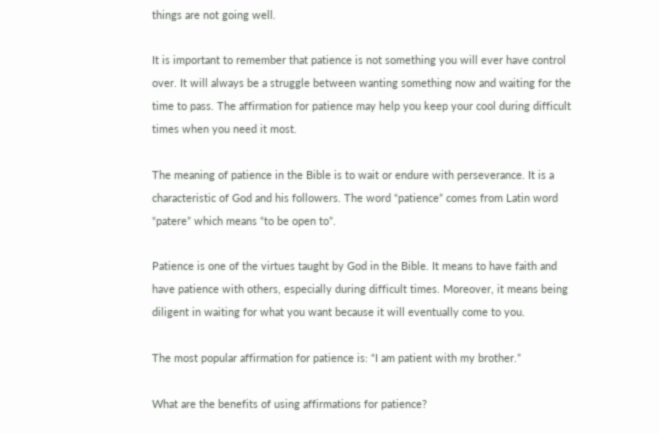things are not going well.

It is important to remember that patience is not something you will ever have control over. It will always be a struggle between wanting something now and waiting for the time to pass. The affirmation for patience may help you keep your cool during difficult times when you need it most.

The meaning of patience in the Bible is to wait or endure with perseverance. It is a characteristic of God and his followers. The word “patience” comes from Latin word “patere” which means “to be open to”.

Patience is one of the virtues taught by God in the Bible. It means to have faith and have patience with others, especially during difficult times. Moreover, it means being diligent in waiting for what you want because it will eventually come to you.

The most popular affirmation for patience is: “I am patient with my brother.”

What are the benefits of using affirmations for patience?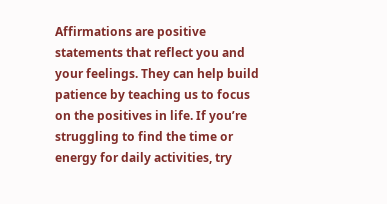Affirmations are positive statements that reflect you and your feelings. They can help build patience by teaching us to focus on the positives in life. If you’re struggling to find the time or energy for daily activities, try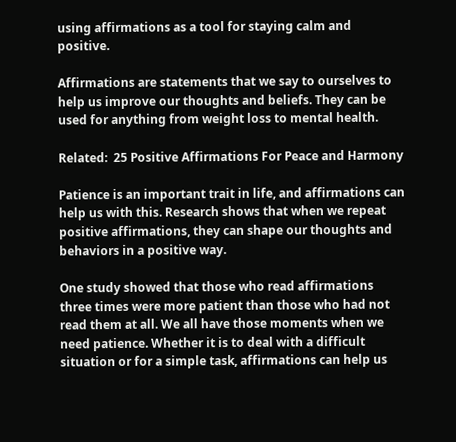using affirmations as a tool for staying calm and positive.

Affirmations are statements that we say to ourselves to help us improve our thoughts and beliefs. They can be used for anything from weight loss to mental health.

Related:  25 Positive Affirmations For Peace and Harmony

Patience is an important trait in life, and affirmations can help us with this. Research shows that when we repeat positive affirmations, they can shape our thoughts and behaviors in a positive way.

One study showed that those who read affirmations three times were more patient than those who had not read them at all. We all have those moments when we need patience. Whether it is to deal with a difficult situation or for a simple task, affirmations can help us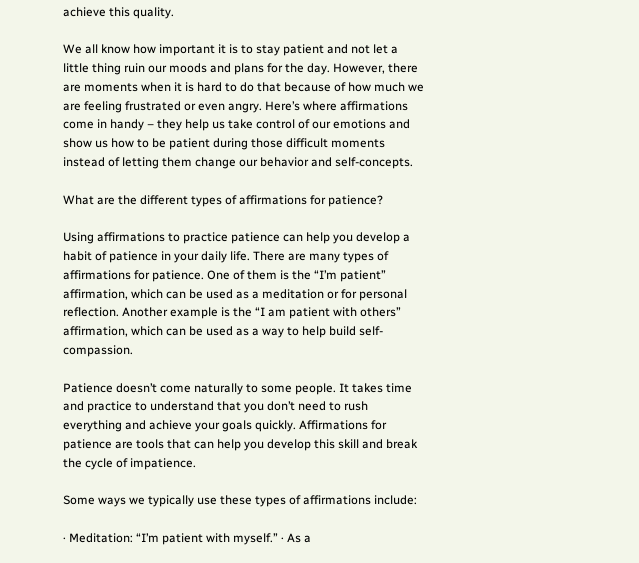achieve this quality.

We all know how important it is to stay patient and not let a little thing ruin our moods and plans for the day. However, there are moments when it is hard to do that because of how much we are feeling frustrated or even angry. Here’s where affirmations come in handy – they help us take control of our emotions and show us how to be patient during those difficult moments instead of letting them change our behavior and self-concepts.

What are the different types of affirmations for patience?

Using affirmations to practice patience can help you develop a habit of patience in your daily life. There are many types of affirmations for patience. One of them is the “I’m patient” affirmation, which can be used as a meditation or for personal reflection. Another example is the “I am patient with others” affirmation, which can be used as a way to help build self-compassion.

Patience doesn’t come naturally to some people. It takes time and practice to understand that you don’t need to rush everything and achieve your goals quickly. Affirmations for patience are tools that can help you develop this skill and break the cycle of impatience.

Some ways we typically use these types of affirmations include:

· Meditation: “I’m patient with myself.” · As a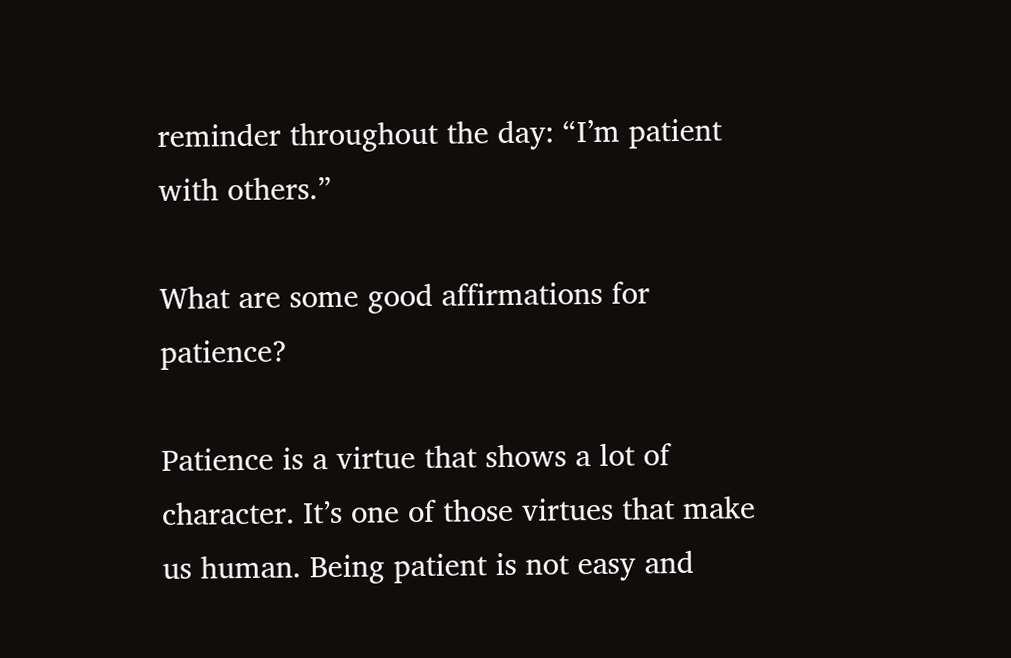reminder throughout the day: “I’m patient with others.”

What are some good affirmations for patience?

Patience is a virtue that shows a lot of character. It’s one of those virtues that make us human. Being patient is not easy and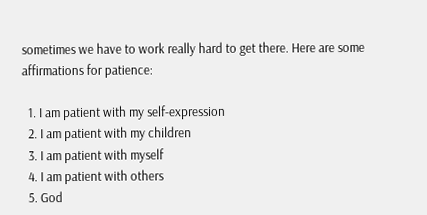sometimes we have to work really hard to get there. Here are some affirmations for patience:

  1. I am patient with my self-expression
  2. I am patient with my children
  3. I am patient with myself
  4. I am patient with others
  5. God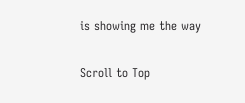is showing me the way

Scroll to Top